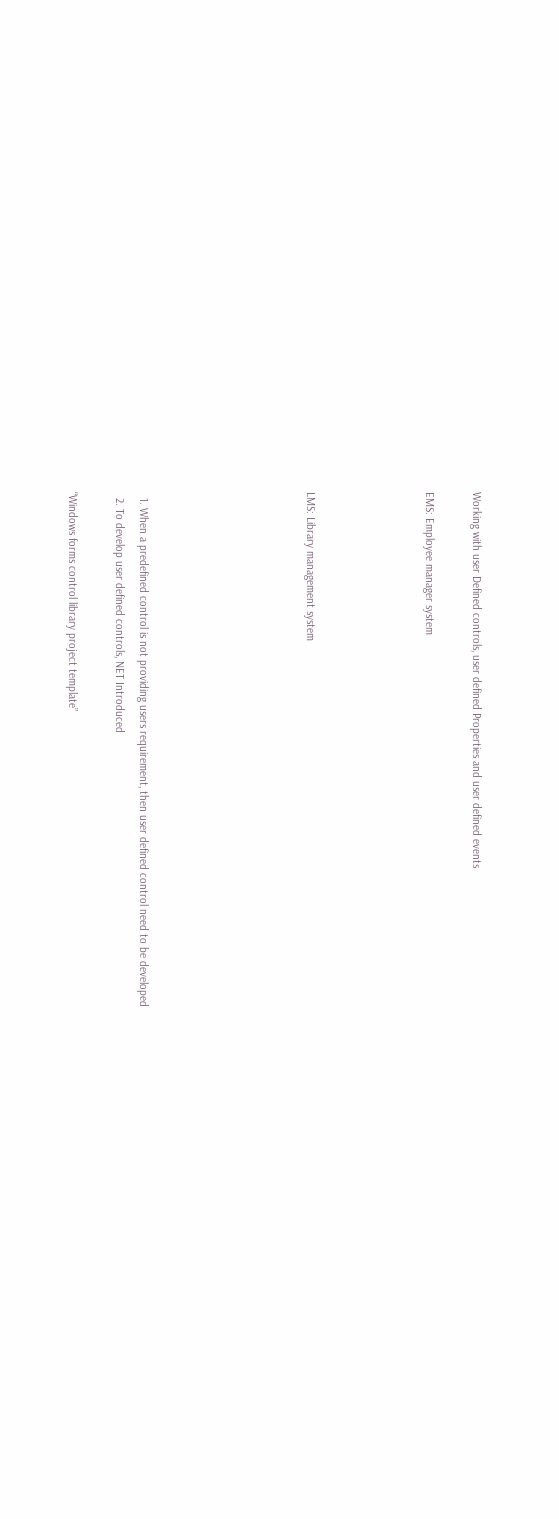Working with user Defined controls, user defined Properties and user defined events

EMS: Employee manager system




LMS: Library management system






  1. When a predefined control is not providing users requirement, then user defined control need to be developed
  2. To develop user defined controls, NET Introduced

“Windows forms control library project template”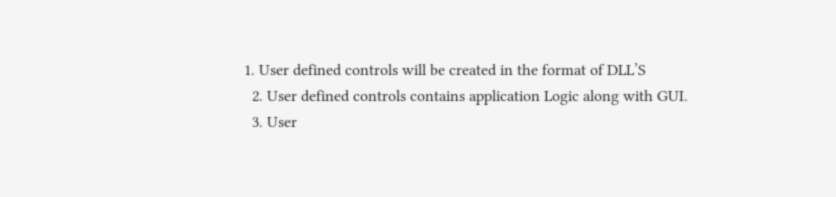1. User defined controls will be created in the format of DLL’S
  2. User defined controls contains application Logic along with GUI.
  3. User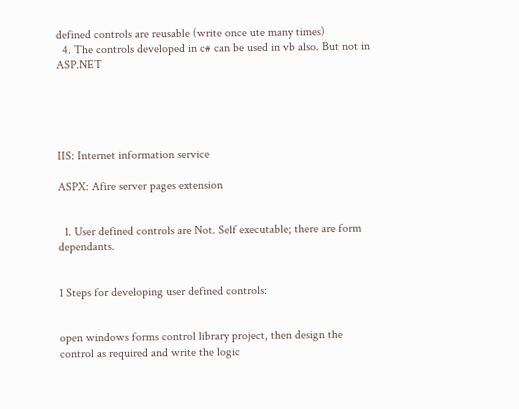defined controls are reusable (write once ute many times)
  4. The controls developed in c# can be used in vb also. But not in ASP.NET





IIS: Internet information service

ASPX: Afire server pages extension


  1. User defined controls are Not. Self executable; there are form dependants.


1 Steps for developing user defined controls:


open windows forms control library project, then design the control as required and write the logic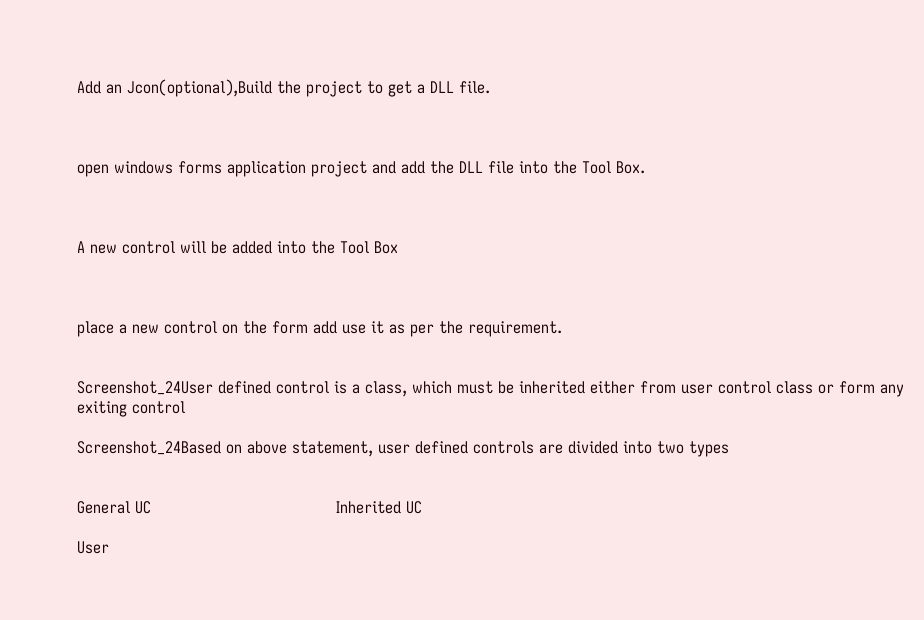Add an Jcon(optional),Build the project to get a DLL file.



open windows forms application project and add the DLL file into the Tool Box.



A new control will be added into the Tool Box



place a new control on the form add use it as per the requirement.


Screenshot_24User defined control is a class, which must be inherited either from user control class or form any exiting control

Screenshot_24Based on above statement, user defined controls are divided into two types


General UC                                     Inherited UC

User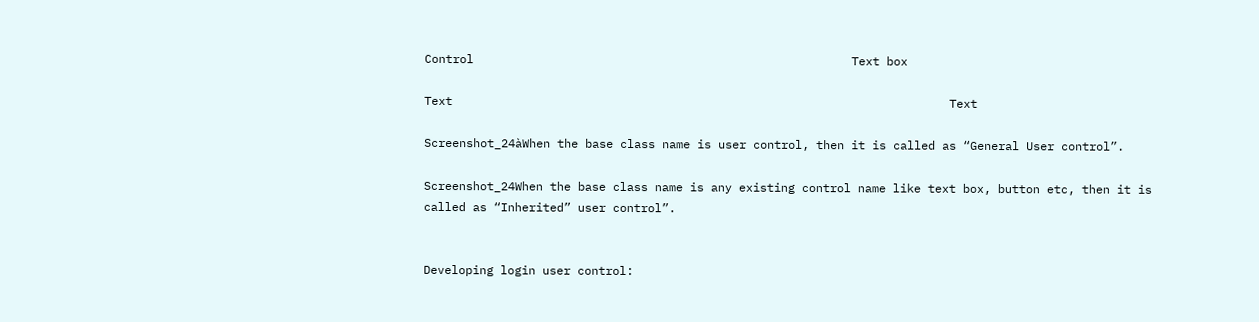Control                                                      Text box

Text                                                                       Text

Screenshot_24àWhen the base class name is user control, then it is called as “General User control”.

Screenshot_24When the base class name is any existing control name like text box, button etc, then it is called as “Inherited” user control”.


Developing login user control: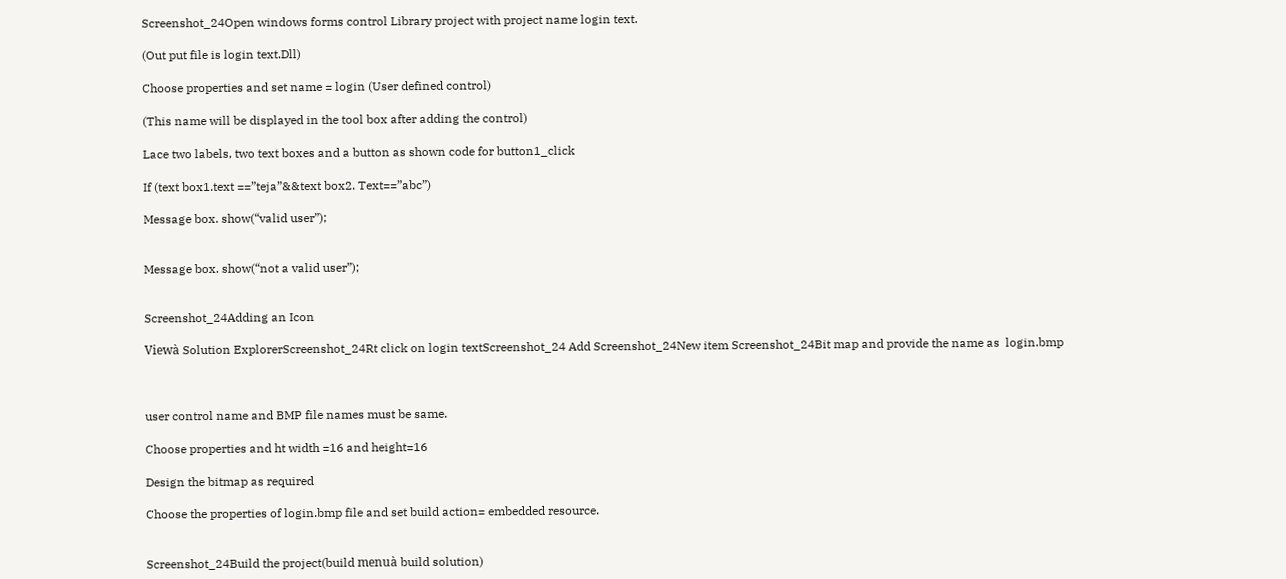Screenshot_24Open windows forms control Library project with project name login text.

(Out put file is login text.Dll)

Choose properties and set name = login (User defined control)

(This name will be displayed in the tool box after adding the control)

Lace two labels, two text boxes and a button as shown code for button1_click

If (text box1.text ==”teja”&&text box2. Text==”abc”)

Message box. show(“valid user”);


Message box. show(“not a valid user”);


Screenshot_24Adding an Icon

Viewà Solution ExplorerScreenshot_24Rt click on login textScreenshot_24 Add Screenshot_24New item Screenshot_24Bit map and provide the name as  login.bmp



user control name and BMP file names must be same.

Choose properties and ht width =16 and height=16

Design the bitmap as required

Choose the properties of login.bmp file and set build action= embedded resource.


Screenshot_24Build the project(build menuà build solution)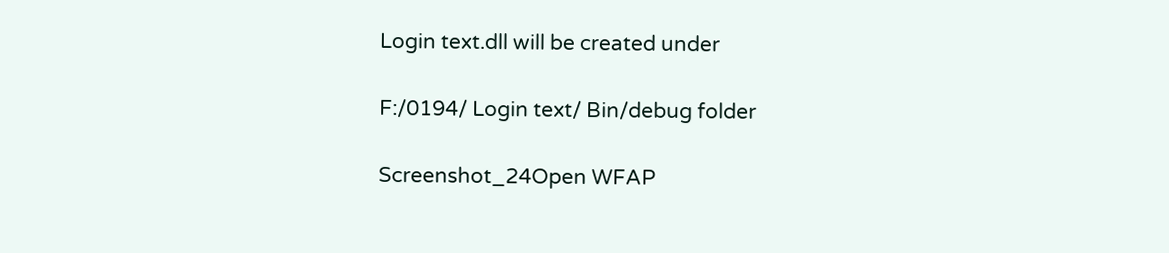Login text.dll will be created under

F:/0194/ Login text/ Bin/debug folder

Screenshot_24Open WFAP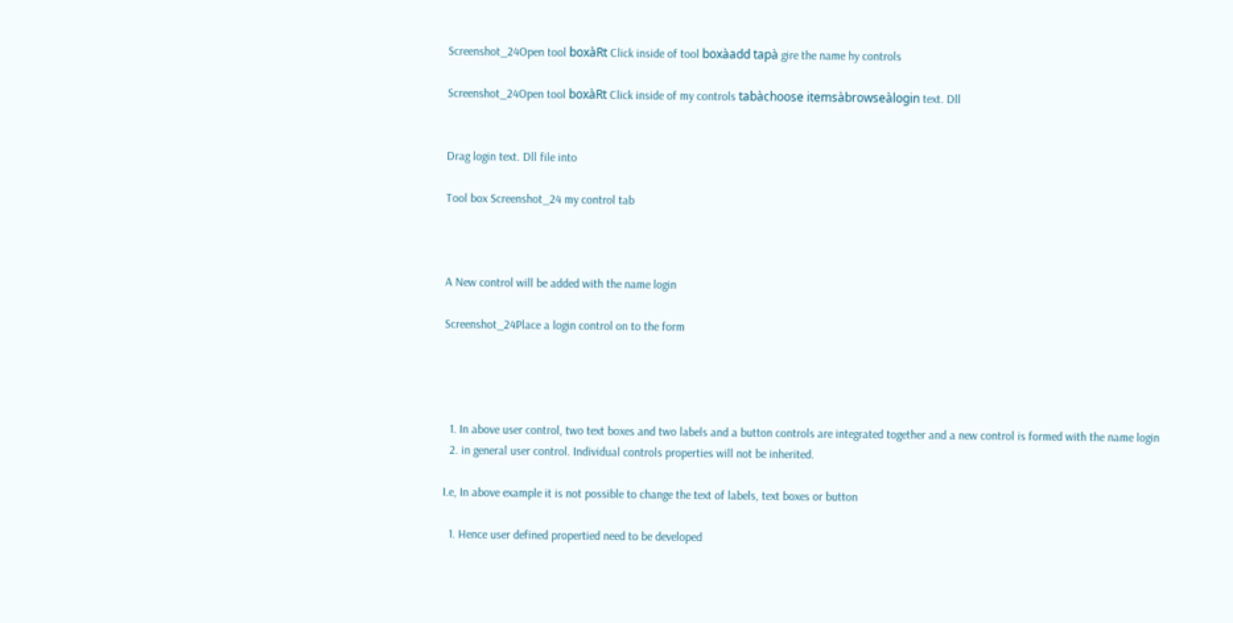Screenshot_24Open tool boxàRt Click inside of tool boxàadd tapà gire the name hy controls

Screenshot_24Open tool boxàRt Click inside of my controls tabàchoose itemsàbrowseàlogin text. Dll


Drag login text. Dll file into

Tool box Screenshot_24 my control tab



A New control will be added with the name login

Screenshot_24Place a login control on to the form




  1. In above user control, two text boxes and two labels and a button controls are integrated together and a new control is formed with the name login
  2. in general user control. Individual controls properties will not be inherited.

I.e, In above example it is not possible to change the text of labels, text boxes or button

  1. Hence user defined propertied need to be developed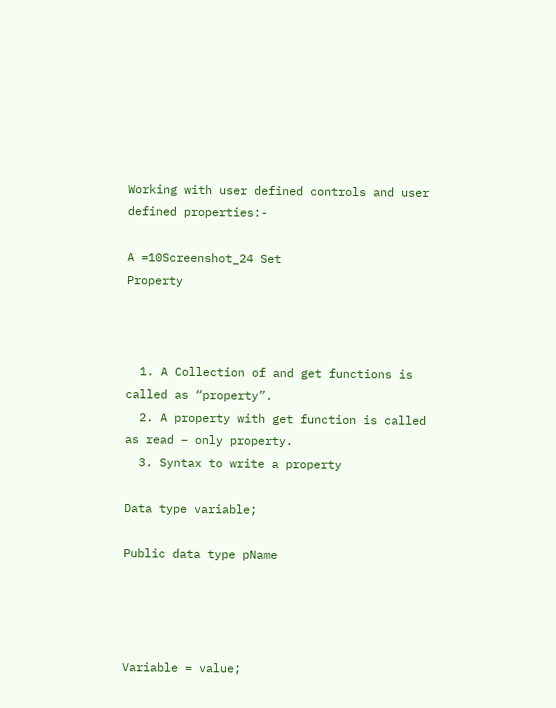Working with user defined controls and user defined properties:-

A =10Screenshot_24 Set                      Property



  1. A Collection of and get functions is called as “property”.
  2. A property with get function is called as read – only property.
  3. Syntax to write a property

Data type variable;

Public data type pName




Variable = value;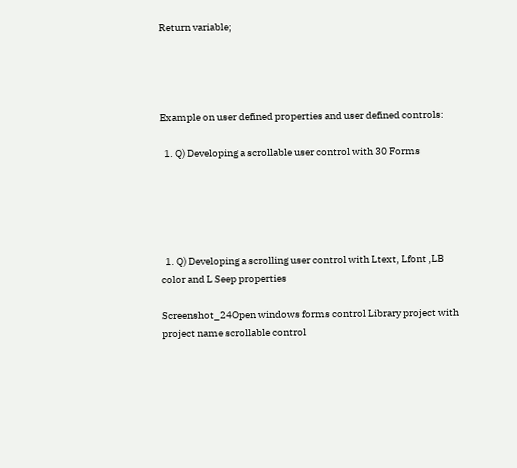Return variable;




Example on user defined properties and user defined controls:

  1. Q) Developing a scrollable user control with 30 Forms





  1. Q) Developing a scrolling user control with Ltext, Lfont ,LB color and L Seep properties

Screenshot_24Open windows forms control Library project with project name scrollable control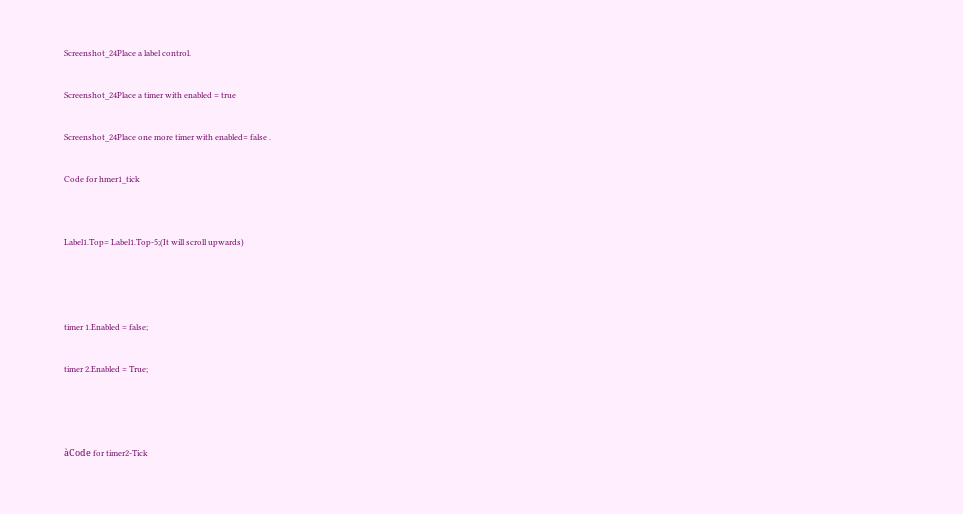Screenshot_24Place a label control.

Screenshot_24Place a timer with enabled = true

Screenshot_24Place one more timer with enabled= false .

Code for hmer1_tick


Label1.Top= Label1.Top-5;(It will scroll upwards)



timer 1.Enabled = false;

timer 2.Enabled = True;



àCode for timer2-Tick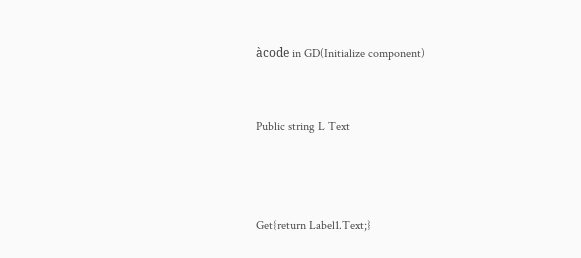àcode in GD(Initialize component)


Public string L Text



Get{return Label1.Text;}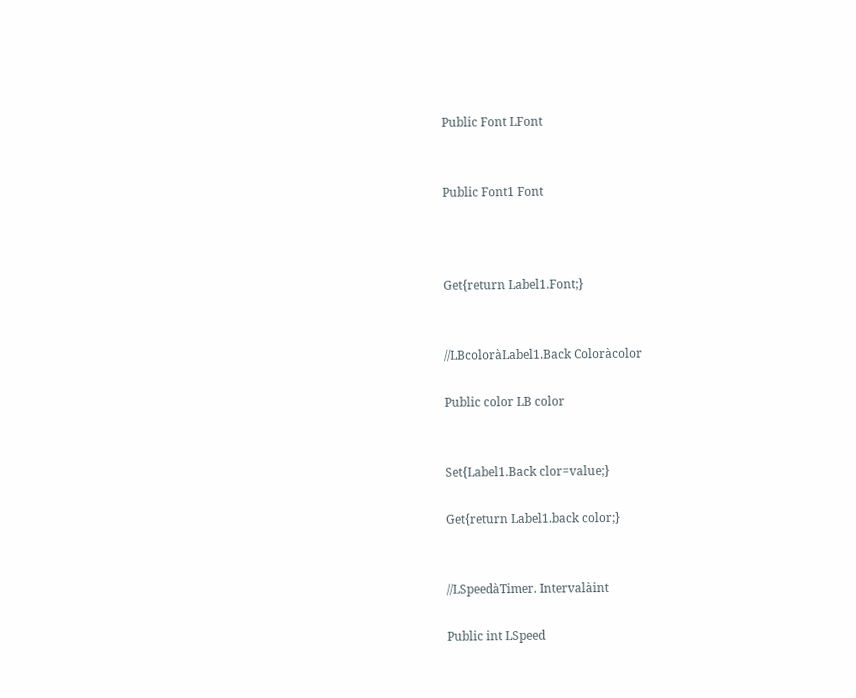Public Font LFont


Public Font1 Font



Get{return Label1.Font;}


//LBcoloràLabel1.Back Coloràcolor

Public color LB color


Set{Label1.Back clor=value;}

Get{return Label1.back color;}


//LSpeedàTimer. Intervalàint

Public int LSpeed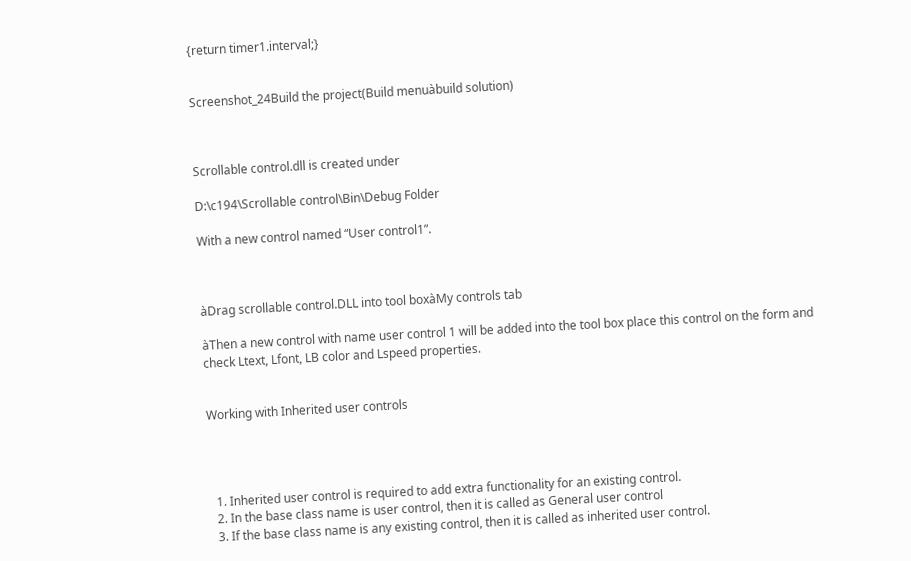{return timer1.interval;}


Screenshot_24Build the project(Build menuàbuild solution)



Scrollable control.dll is created under

D:\c194\Scrollable control\Bin\Debug Folder

With a new control named “User control1”.



àDrag scrollable control.DLL into tool boxàMy controls tab

àThen a new control with name user control 1 will be added into the tool box place this control on the form and check Ltext, Lfont, LB color and Lspeed properties.


Working with Inherited user controls




  1. Inherited user control is required to add extra functionality for an existing control.
  2. In the base class name is user control, then it is called as General user control
  3. If the base class name is any existing control, then it is called as inherited user control.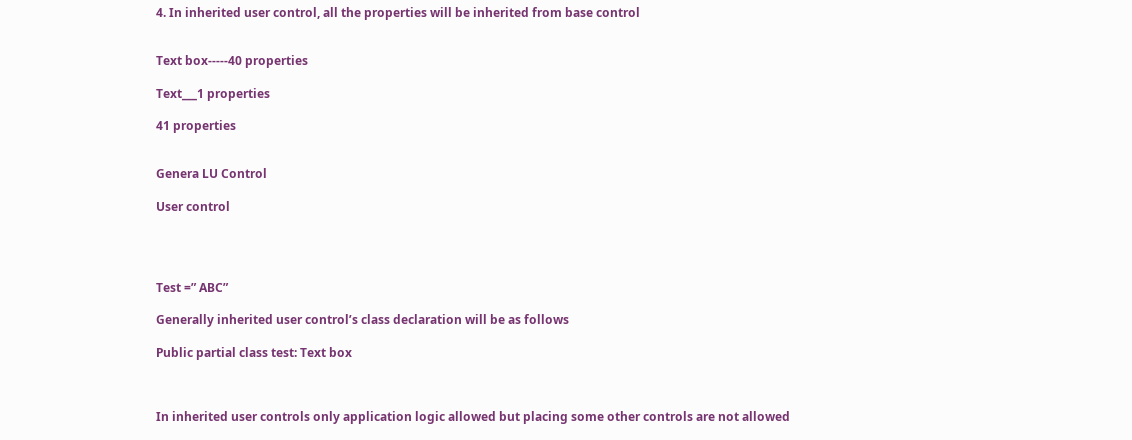4. In inherited user control, all the properties will be inherited from base control


Text box-----40 properties

Text___1 properties

41 properties


Genera LU Control

User control




Test =” ABC”

Generally inherited user control’s class declaration will be as follows

Public partial class test: Text box



In inherited user controls only application logic allowed but placing some other controls are not allowed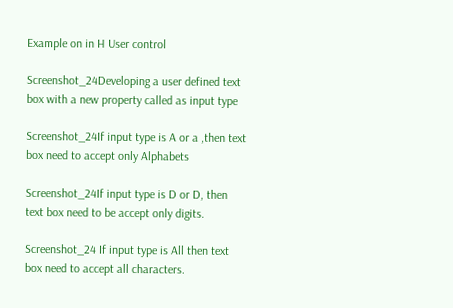Example on in H User control

Screenshot_24Developing a user defined text box with a new property called as input type

Screenshot_24If input type is A or a ,then text box need to accept only Alphabets

Screenshot_24If input type is D or D, then text box need to be accept only digits.

Screenshot_24 If input type is All then text box need to accept all characters.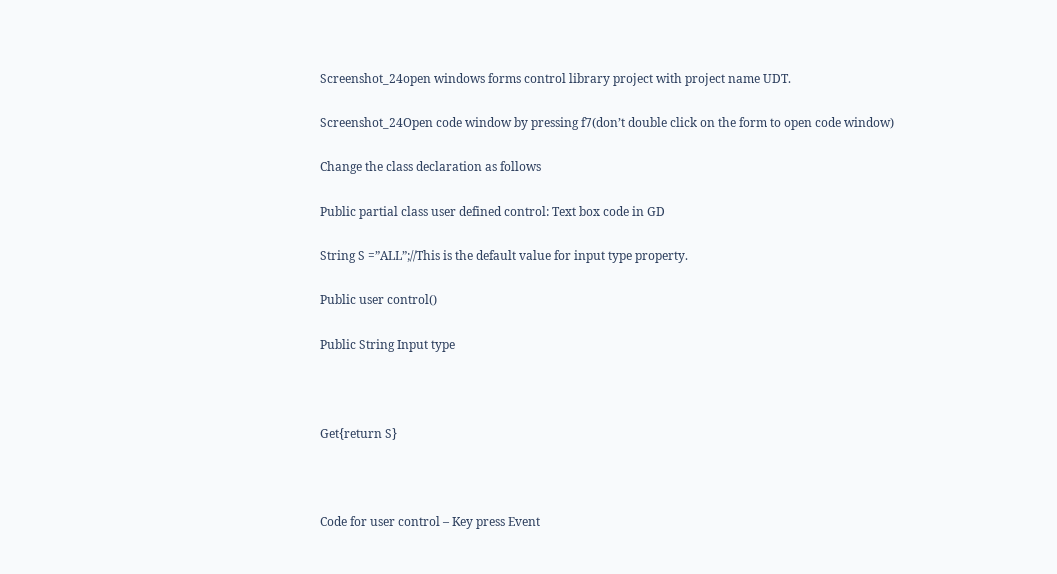Screenshot_24open windows forms control library project with project name UDT.

Screenshot_24Open code window by pressing f7(don’t double click on the form to open code window)

Change the class declaration as follows

Public partial class user defined control: Text box code in GD

String S =”ALL”;//This is the default value for input type property.

Public user control()

Public String Input type



Get{return S}



Code for user control – Key press Event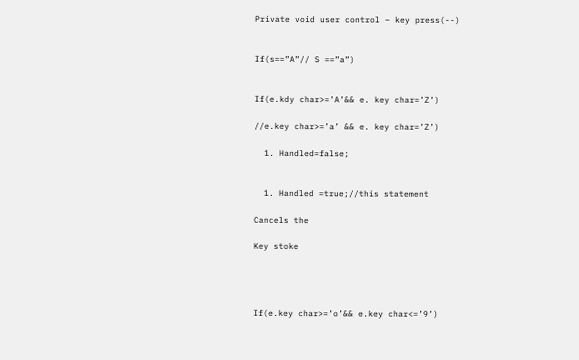Private void user control – key press(--)


If(s==”A”// S ==”a”)


If(e.kdy char>=’A’&& e. key char=’Z’)

//e.key char>=’a’ && e. key char=’Z’)

  1. Handled=false;


  1. Handled =true;//this statement

Cancels the

Key stoke




If(e.key char>=’o’&& e.key char<=’9’)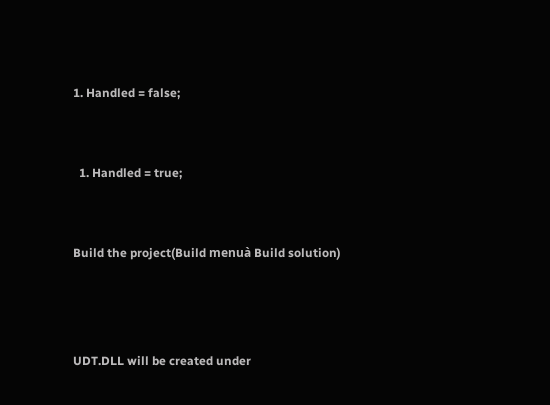1. Handled = false;


  1. Handled = true;


Build the project(Build menuà Build solution)



UDT.DLL will be created under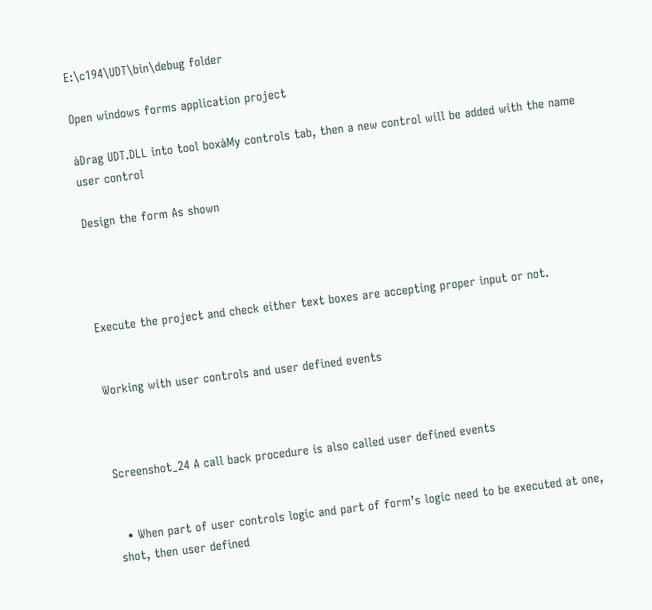E:\c194\UDT\bin\debug folder

Open windows forms application project

àDrag UDT.DLL into tool boxàMy controls tab, then a new control will be added with the name  user control

Design the form As shown




Execute the project and check either text boxes are accepting proper input or not.


Working with user controls and user defined events



Screenshot_24 A call back procedure is also called user defined events


  • When part of user controls logic and part of form’s logic need to be executed at one, shot, then user defined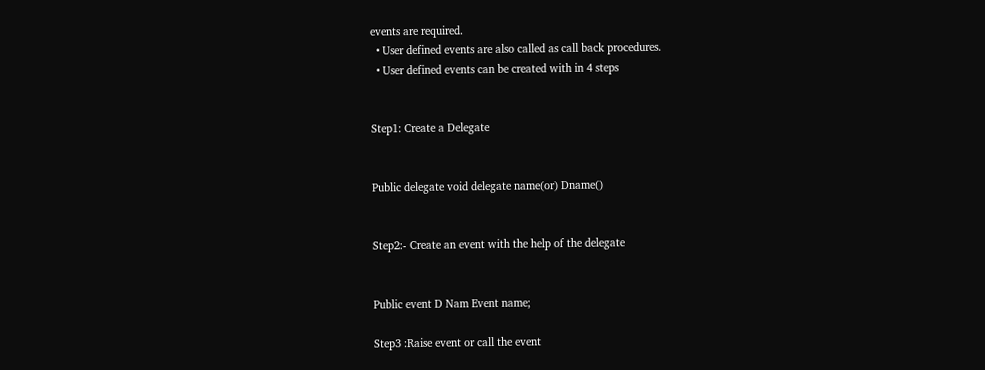events are required.
  • User defined events are also called as call back procedures.
  • User defined events can be created with in 4 steps


Step1: Create a Delegate


Public delegate void delegate name(or) Dname()


Step2:- Create an event with the help of the delegate


Public event D Nam Event name;

Step3 :Raise event or call the event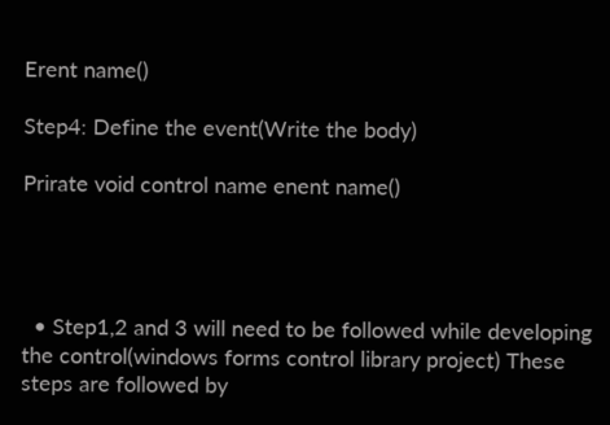Erent name()

Step4: Define the event(Write the body)

Prirate void control name enent name()




  • Step1,2 and 3 will need to be followed while developing the control(windows forms control library project) These steps are followed by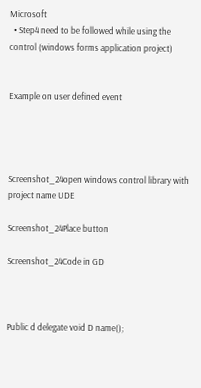Microsoft
  • Step4 need to be followed while using the control (windows forms application project)


Example on user defined event




Screenshot_24open windows control library with project name UDE

Screenshot_24Place button

Screenshot_24Code in GD



Public d delegate void D name();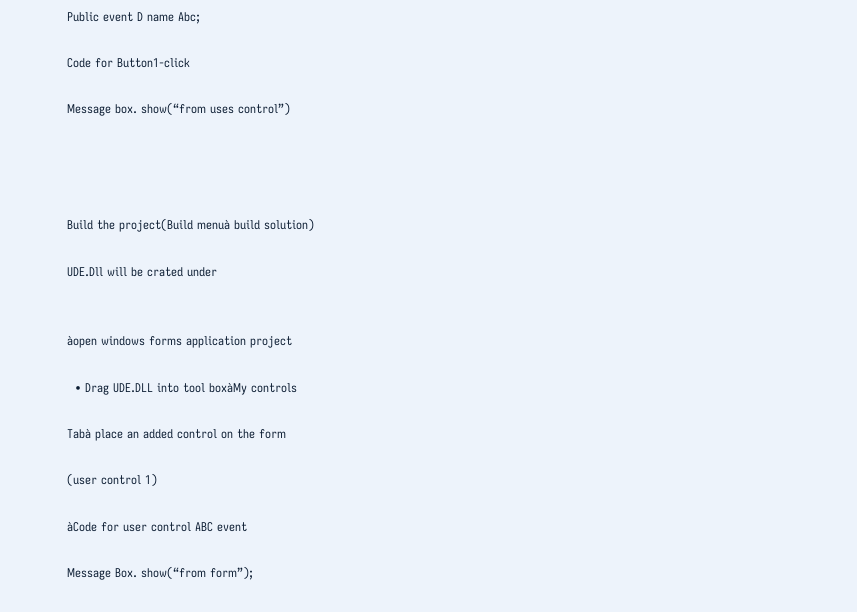Public event D name Abc;

Code for Button1-click

Message box. show(“from uses control”)




Build the project(Build menuà build solution)

UDE.Dll will be crated under


àopen windows forms application project

  • Drag UDE.DLL into tool boxàMy controls

Tabà place an added control on the form

(user control 1)

àCode for user control ABC event

Message Box. show(“from form”);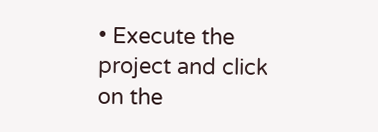• Execute the project and click on the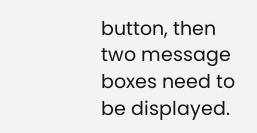button, then two message boxes need to be displayed.